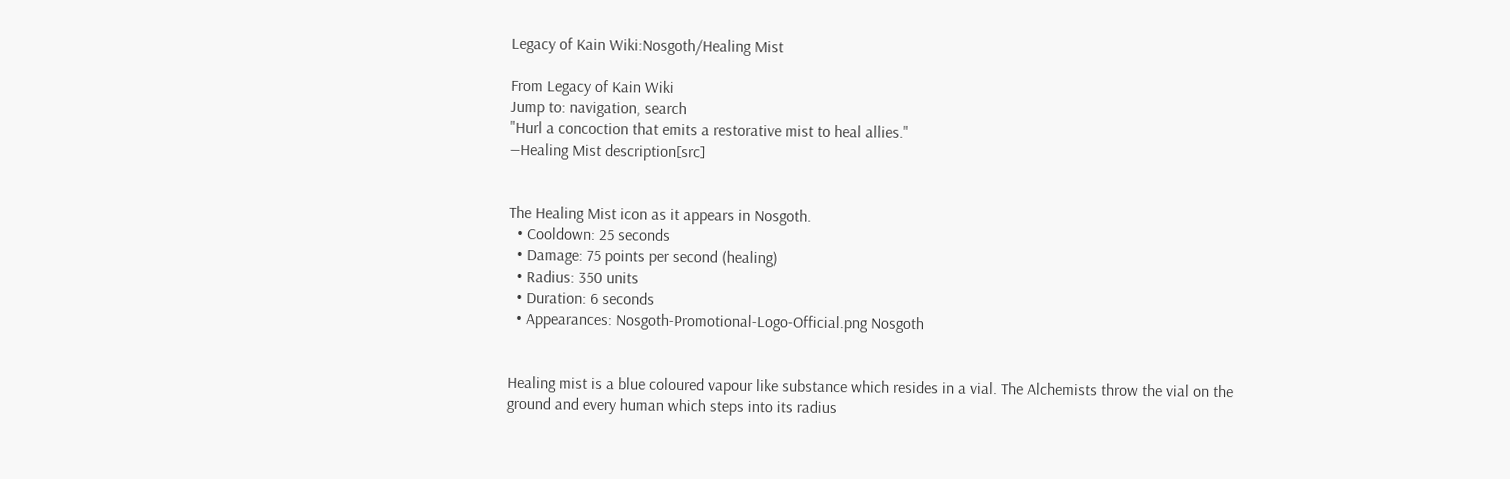Legacy of Kain Wiki:Nosgoth/Healing Mist

From Legacy of Kain Wiki
Jump to: navigation, search
"Hurl a concoction that emits a restorative mist to heal allies."
―Healing Mist description[src]


The Healing Mist icon as it appears in Nosgoth.
  • Cooldown: 25 seconds
  • Damage: 75 points per second (healing)
  • Radius: 350 units
  • Duration: 6 seconds
  • Appearances: Nosgoth-Promotional-Logo-Official.png Nosgoth


Healing mist is a blue coloured vapour like substance which resides in a vial. The Alchemists throw the vial on the ground and every human which steps into its radius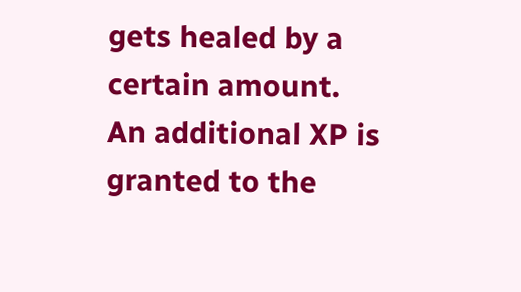gets healed by a certain amount. An additional XP is granted to the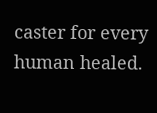caster for every human healed.